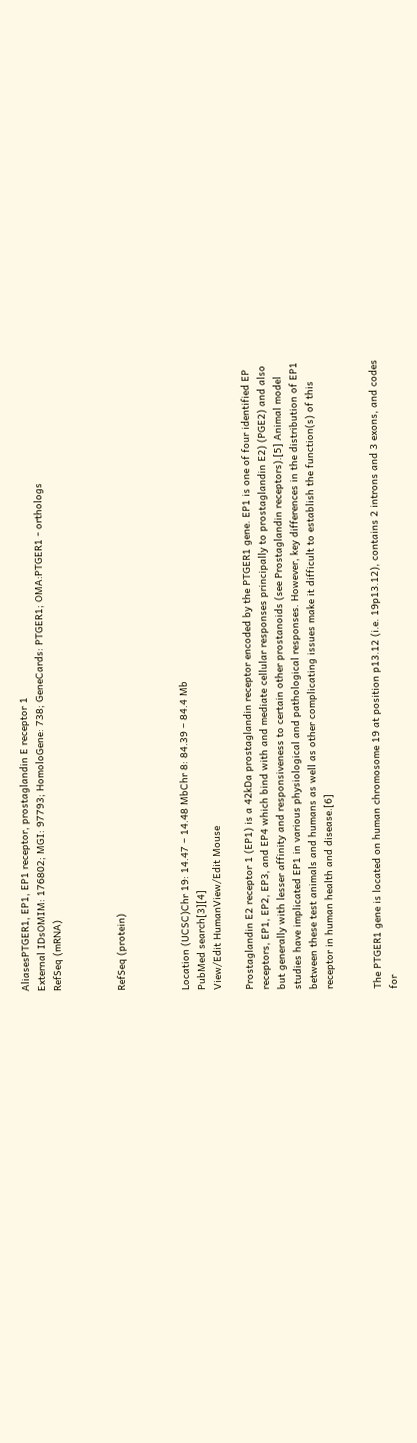AliasesPTGER1, EP1, EP1 receptor, prostaglandin E receptor 1
External IDsOMIM: 176802; MGI: 97793; HomoloGene: 738; GeneCards: PTGER1; OMA:PTGER1 - orthologs
RefSeq (mRNA)



RefSeq (protein)



Location (UCSC)Chr 19: 14.47 – 14.48 MbChr 8: 84.39 – 84.4 Mb
PubMed search[3][4]
View/Edit HumanView/Edit Mouse

Prostaglandin E2 receptor 1 (EP1) is a 42kDa prostaglandin receptor encoded by the PTGER1 gene. EP1 is one of four identified EP receptors, EP1, EP2, EP3, and EP4 which bind with and mediate cellular responses principally to prostaglandin E2) (PGE2) and also but generally with lesser affinity and responsiveness to certain other prostanoids (see Prostaglandin receptors).[5] Animal model studies have implicated EP1 in various physiological and pathological responses. However, key differences in the distribution of EP1 between these test animals and humans as well as other complicating issues make it difficult to establish the function(s) of this receptor in human health and disease.[6]


The PTGER1 gene is located on human chromosome 19 at position p13.12 (i.e. 19p13.12), contains 2 introns and 3 exons, and codes for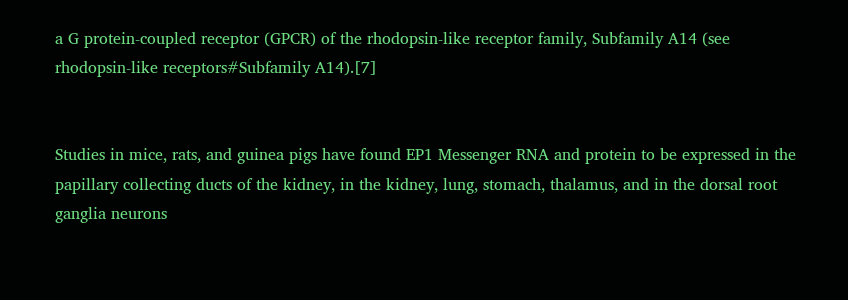a G protein-coupled receptor (GPCR) of the rhodopsin-like receptor family, Subfamily A14 (see rhodopsin-like receptors#Subfamily A14).[7]


Studies in mice, rats, and guinea pigs have found EP1 Messenger RNA and protein to be expressed in the papillary collecting ducts of the kidney, in the kidney, lung, stomach, thalamus, and in the dorsal root ganglia neurons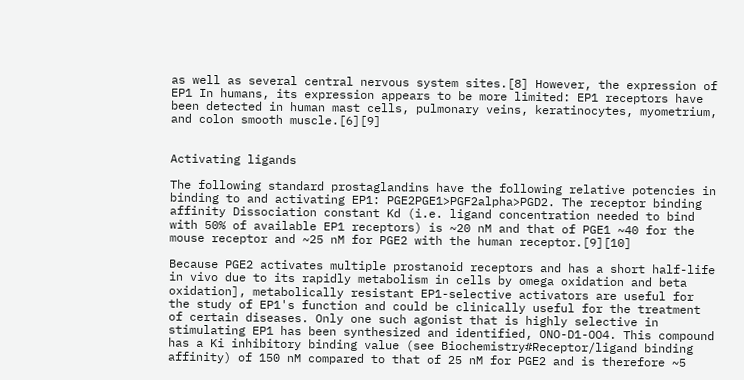as well as several central nervous system sites.[8] However, the expression of EP1 In humans, its expression appears to be more limited: EP1 receptors have been detected in human mast cells, pulmonary veins, keratinocytes, myometrium, and colon smooth muscle.[6][9]


Activating ligands

The following standard prostaglandins have the following relative potencies in binding to and activating EP1: PGE2PGE1>PGF2alpha>PGD2. The receptor binding affinity Dissociation constant Kd (i.e. ligand concentration needed to bind with 50% of available EP1 receptors) is ~20 nM and that of PGE1 ~40 for the mouse receptor and ~25 nM for PGE2 with the human receptor.[9][10]

Because PGE2 activates multiple prostanoid receptors and has a short half-life in vivo due to its rapidly metabolism in cells by omega oxidation and beta oxidation], metabolically resistant EP1-selective activators are useful for the study of EP1's function and could be clinically useful for the treatment of certain diseases. Only one such agonist that is highly selective in stimulating EP1 has been synthesized and identified, ONO-D1-OO4. This compound has a Ki inhibitory binding value (see Biochemistry#Receptor/ligand binding affinity) of 150 nM compared to that of 25 nM for PGE2 and is therefore ~5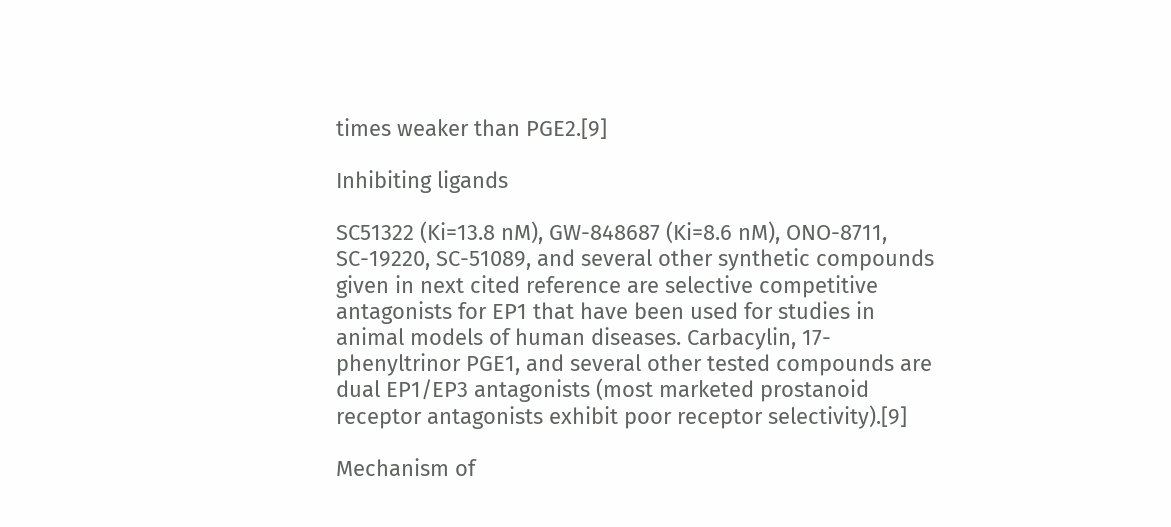times weaker than PGE2.[9]

Inhibiting ligands

SC51322 (Ki=13.8 nM), GW-848687 (Ki=8.6 nM), ONO-8711, SC-19220, SC-51089, and several other synthetic compounds given in next cited reference are selective competitive antagonists for EP1 that have been used for studies in animal models of human diseases. Carbacylin, 17-phenyltrinor PGE1, and several other tested compounds are dual EP1/EP3 antagonists (most marketed prostanoid receptor antagonists exhibit poor receptor selectivity).[9]

Mechanism of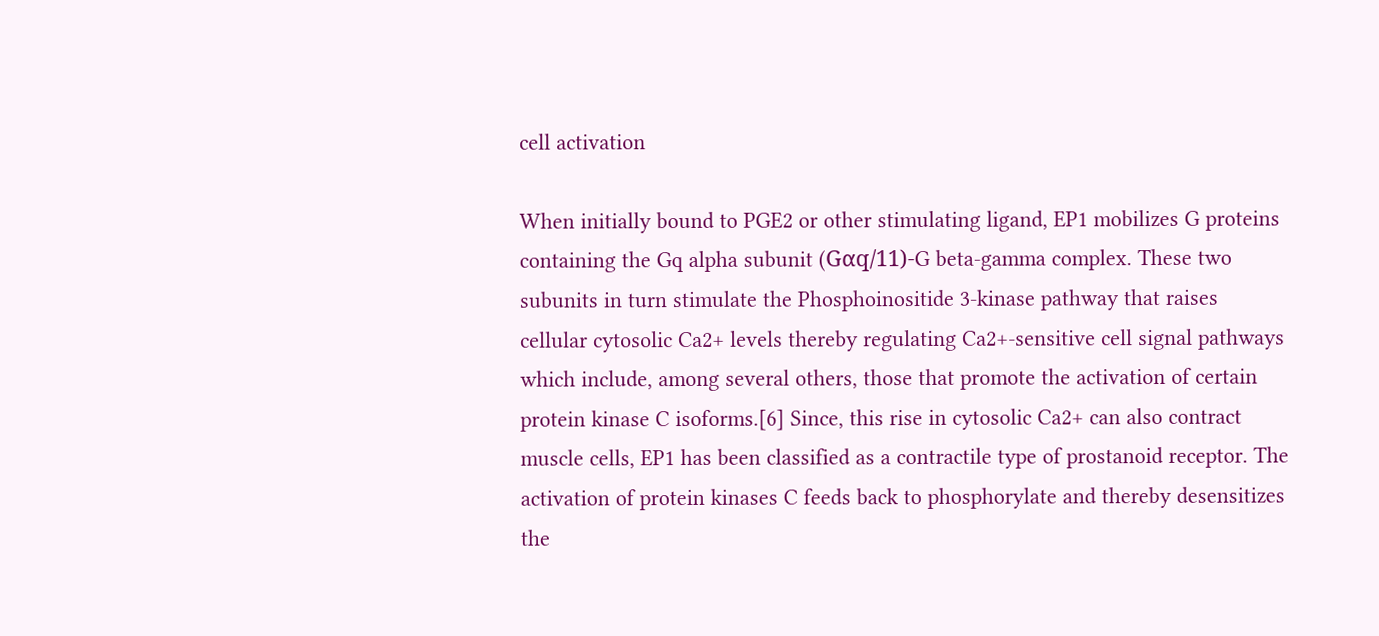cell activation

When initially bound to PGE2 or other stimulating ligand, EP1 mobilizes G proteins containing the Gq alpha subunit (Gαq/11)-G beta-gamma complex. These two subunits in turn stimulate the Phosphoinositide 3-kinase pathway that raises cellular cytosolic Ca2+ levels thereby regulating Ca2+-sensitive cell signal pathways which include, among several others, those that promote the activation of certain protein kinase C isoforms.[6] Since, this rise in cytosolic Ca2+ can also contract muscle cells, EP1 has been classified as a contractile type of prostanoid receptor. The activation of protein kinases C feeds back to phosphorylate and thereby desensitizes the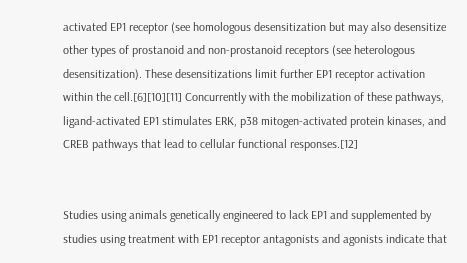activated EP1 receptor (see homologous desensitization but may also desensitize other types of prostanoid and non-prostanoid receptors (see heterologous desensitization). These desensitizations limit further EP1 receptor activation within the cell.[6][10][11] Concurrently with the mobilization of these pathways, ligand-activated EP1 stimulates ERK, p38 mitogen-activated protein kinases, and CREB pathways that lead to cellular functional responses.[12]


Studies using animals genetically engineered to lack EP1 and supplemented by studies using treatment with EP1 receptor antagonists and agonists indicate that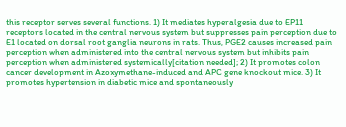this receptor serves several functions. 1) It mediates hyperalgesia due to EP11 receptors located in the central nervous system but suppresses pain perception due to E1 located on dorsal root ganglia neurons in rats. Thus, PGE2 causes increased pain perception when administered into the central nervous system but inhibits pain perception when administered systemically[citation needed]; 2) It promotes colon cancer development in Azoxymethane-induced and APC gene knockout mice. 3) It promotes hypertension in diabetic mice and spontaneously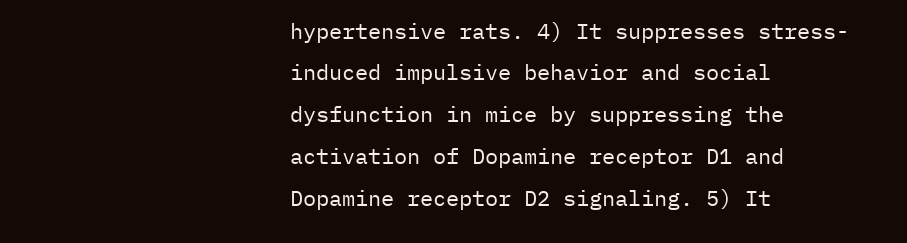hypertensive rats. 4) It suppresses stress-induced impulsive behavior and social dysfunction in mice by suppressing the activation of Dopamine receptor D1 and Dopamine receptor D2 signaling. 5) It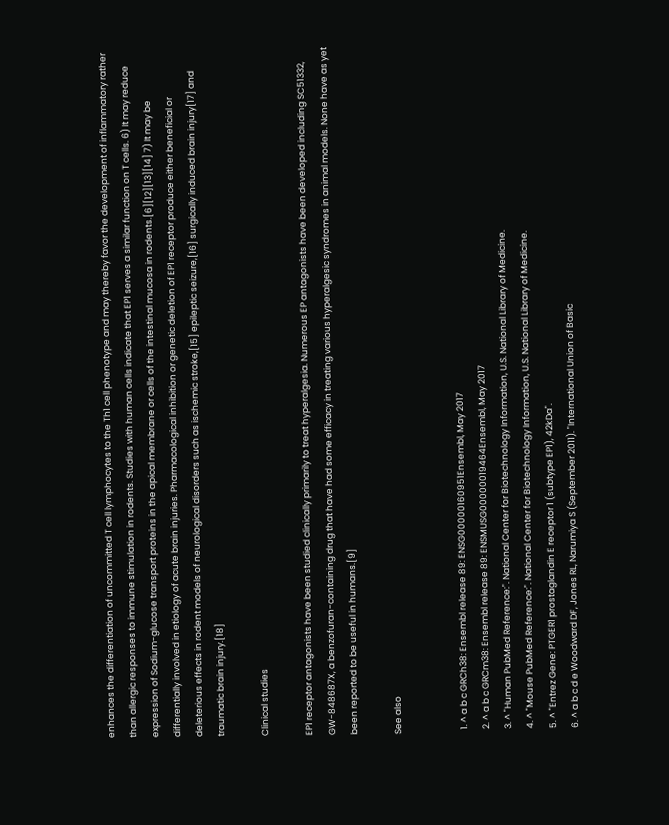enhances the differentiation of uncommitted T cell lymphocytes to the Th1 cell phenotype and may thereby favor the development of inflammatory rather than allergic responses to immune stimulation in rodents. Studies with human cells indicate that EP1 serves a similar function on T cells. 6) It may reduce expression of Sodium-glucose transport proteins in the apical membrane or cells of the intestinal mucosa in rodents.[6][12][13][14] 7) It may be differentially involved in etiology of acute brain injuries. Pharmacological inhibition or genetic deletion of EP1 receptor produce either beneficial or deleterious effects in rodent models of neurological disorders such as ischemic stroke,[15] epileptic seizure,[16] surgically induced brain injury[17] and traumatic brain injury.[18]

Clinical studies

EP1 receptor antagonists have been studied clinically primarily to treat hyperalgesia. Numerous EP antagonists have been developed including SC51332, GW-848687X, a benzofuran-containing drug that have had some efficacy in treating various hyperalgesic syndromes in animal models. None have as yet been reported to be useful in humans.[9]

See also


  1. ^ a b c GRCh38: Ensembl release 89: ENSG00000160951Ensembl, May 2017
  2. ^ a b c GRCm38: Ensembl release 89: ENSMUSG00000019464Ensembl, May 2017
  3. ^ "Human PubMed Reference:". National Center for Biotechnology Information, U.S. National Library of Medicine.
  4. ^ "Mouse PubMed Reference:". National Center for Biotechnology Information, U.S. National Library of Medicine.
  5. ^ "Entrez Gene: PTGER1 prostaglandin E receptor 1 (subtype EP1), 42kDa".
  6. ^ a b c d e Woodward DF, Jones RL, Narumiya S (September 2011). "International Union of Basic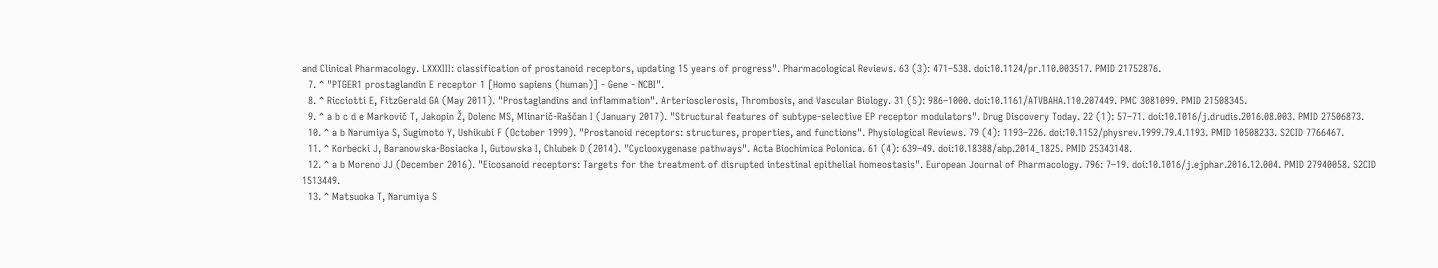and Clinical Pharmacology. LXXXIII: classification of prostanoid receptors, updating 15 years of progress". Pharmacological Reviews. 63 (3): 471–538. doi:10.1124/pr.110.003517. PMID 21752876.
  7. ^ "PTGER1 prostaglandin E receptor 1 [Homo sapiens (human)] - Gene - NCBI".
  8. ^ Ricciotti E, FitzGerald GA (May 2011). "Prostaglandins and inflammation". Arteriosclerosis, Thrombosis, and Vascular Biology. 31 (5): 986–1000. doi:10.1161/ATVBAHA.110.207449. PMC 3081099. PMID 21508345.
  9. ^ a b c d e Markovič T, Jakopin Ž, Dolenc MS, Mlinarič-Raščan I (January 2017). "Structural features of subtype-selective EP receptor modulators". Drug Discovery Today. 22 (1): 57–71. doi:10.1016/j.drudis.2016.08.003. PMID 27506873.
  10. ^ a b Narumiya S, Sugimoto Y, Ushikubi F (October 1999). "Prostanoid receptors: structures, properties, and functions". Physiological Reviews. 79 (4): 1193–226. doi:10.1152/physrev.1999.79.4.1193. PMID 10508233. S2CID 7766467.
  11. ^ Korbecki J, Baranowska-Bosiacka I, Gutowska I, Chlubek D (2014). "Cyclooxygenase pathways". Acta Biochimica Polonica. 61 (4): 639–49. doi:10.18388/abp.2014_1825. PMID 25343148.
  12. ^ a b Moreno JJ (December 2016). "Eicosanoid receptors: Targets for the treatment of disrupted intestinal epithelial homeostasis". European Journal of Pharmacology. 796: 7–19. doi:10.1016/j.ejphar.2016.12.004. PMID 27940058. S2CID 1513449.
  13. ^ Matsuoka T, Narumiya S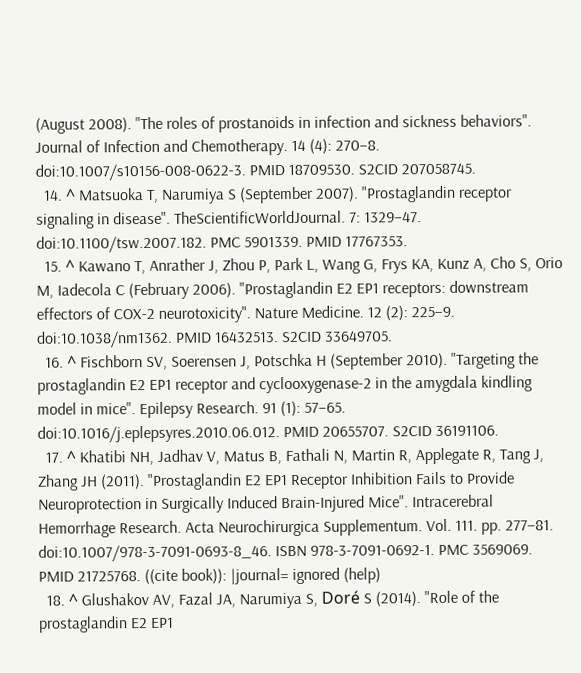(August 2008). "The roles of prostanoids in infection and sickness behaviors". Journal of Infection and Chemotherapy. 14 (4): 270–8. doi:10.1007/s10156-008-0622-3. PMID 18709530. S2CID 207058745.
  14. ^ Matsuoka T, Narumiya S (September 2007). "Prostaglandin receptor signaling in disease". TheScientificWorldJournal. 7: 1329–47. doi:10.1100/tsw.2007.182. PMC 5901339. PMID 17767353.
  15. ^ Kawano T, Anrather J, Zhou P, Park L, Wang G, Frys KA, Kunz A, Cho S, Orio M, Iadecola C (February 2006). "Prostaglandin E2 EP1 receptors: downstream effectors of COX-2 neurotoxicity". Nature Medicine. 12 (2): 225–9. doi:10.1038/nm1362. PMID 16432513. S2CID 33649705.
  16. ^ Fischborn SV, Soerensen J, Potschka H (September 2010). "Targeting the prostaglandin E2 EP1 receptor and cyclooxygenase-2 in the amygdala kindling model in mice". Epilepsy Research. 91 (1): 57–65. doi:10.1016/j.eplepsyres.2010.06.012. PMID 20655707. S2CID 36191106.
  17. ^ Khatibi NH, Jadhav V, Matus B, Fathali N, Martin R, Applegate R, Tang J, Zhang JH (2011). "Prostaglandin E2 EP1 Receptor Inhibition Fails to Provide Neuroprotection in Surgically Induced Brain-Injured Mice". Intracerebral Hemorrhage Research. Acta Neurochirurgica Supplementum. Vol. 111. pp. 277–81. doi:10.1007/978-3-7091-0693-8_46. ISBN 978-3-7091-0692-1. PMC 3569069. PMID 21725768. ((cite book)): |journal= ignored (help)
  18. ^ Glushakov AV, Fazal JA, Narumiya S, Doré S (2014). "Role of the prostaglandin E2 EP1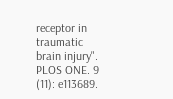receptor in traumatic brain injury". PLOS ONE. 9 (11): e113689.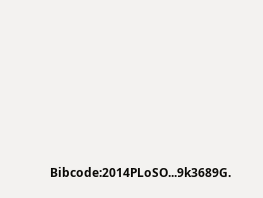Bibcode:2014PLoSO...9k3689G.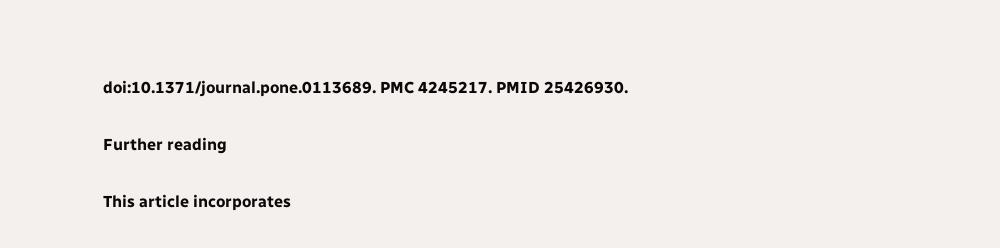doi:10.1371/journal.pone.0113689. PMC 4245217. PMID 25426930.

Further reading

This article incorporates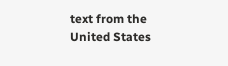text from the United States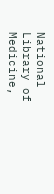National Library of Medicine,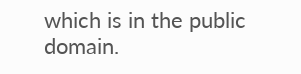which is in the public domain.